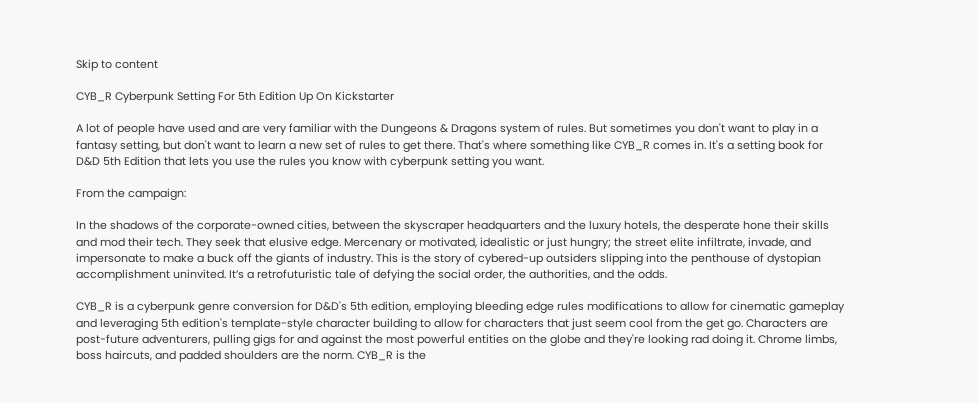Skip to content

CYB_R Cyberpunk Setting For 5th Edition Up On Kickstarter

A lot of people have used and are very familiar with the Dungeons & Dragons system of rules. But sometimes you don't want to play in a fantasy setting, but don't want to learn a new set of rules to get there. That's where something like CYB_R comes in. It's a setting book for D&D 5th Edition that lets you use the rules you know with cyberpunk setting you want.

From the campaign:

In the shadows of the corporate-owned cities, between the skyscraper headquarters and the luxury hotels, the desperate hone their skills and mod their tech. They seek that elusive edge. Mercenary or motivated, idealistic or just hungry; the street elite infiltrate, invade, and impersonate to make a buck off the giants of industry. This is the story of cybered-up outsiders slipping into the penthouse of dystopian accomplishment uninvited. It’s a retrofuturistic tale of defying the social order, the authorities, and the odds.

CYB_R is a cyberpunk genre conversion for D&D's 5th edition, employing bleeding edge rules modifications to allow for cinematic gameplay and leveraging 5th edition's template-style character building to allow for characters that just seem cool from the get go. Characters are post-future adventurers, pulling gigs for and against the most powerful entities on the globe and they're looking rad doing it. Chrome limbs, boss haircuts, and padded shoulders are the norm. CYB_R is the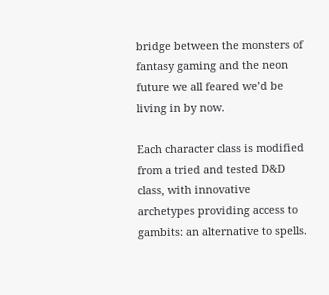bridge between the monsters of fantasy gaming and the neon future we all feared we’d be living in by now.

Each character class is modified from a tried and tested D&D class, with innovative archetypes providing access to gambits: an alternative to spells.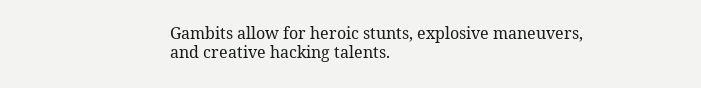Gambits allow for heroic stunts, explosive maneuvers, and creative hacking talents.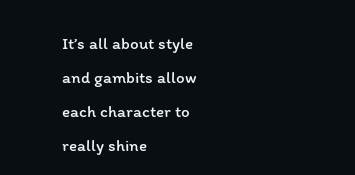It’s all about style and gambits allow each character to really shine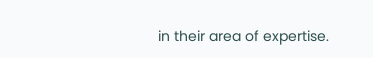in their area of expertise.